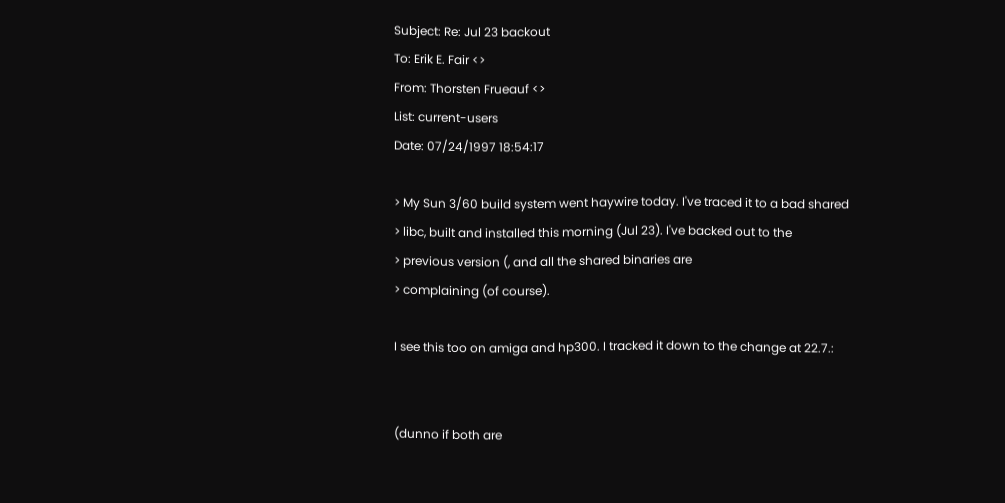Subject: Re: Jul 23 backout
To: Erik E. Fair <>
From: Thorsten Frueauf <>
List: current-users
Date: 07/24/1997 18:54:17

> My Sun 3/60 build system went haywire today. I've traced it to a bad shared
> libc, built and installed this morning (Jul 23). I've backed out to the
> previous version (, and all the shared binaries are
> complaining (of course).

I see this too on amiga and hp300. I tracked it down to the change at 22.7.:


(dunno if both are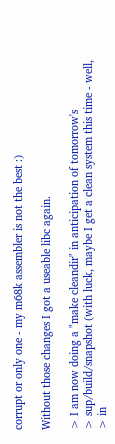corrupt or only one - my m68k assembler is not the best :)

Without those changes I got a useable libc again.

> I am now doing a "make cleandir" in anticipation of tomorrow's
> sup/build/snapshot (with luck, maybe I get a clean system this time - well,
> in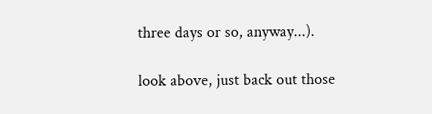three days or so, anyway...).

look above, just back out those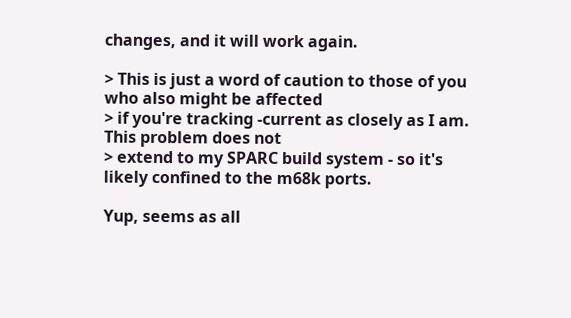changes, and it will work again.

> This is just a word of caution to those of you who also might be affected
> if you're tracking -current as closely as I am. This problem does not
> extend to my SPARC build system - so it's likely confined to the m68k ports.

Yup, seems as all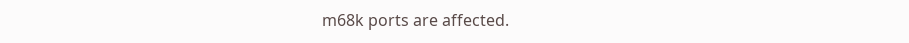m68k ports are affected.